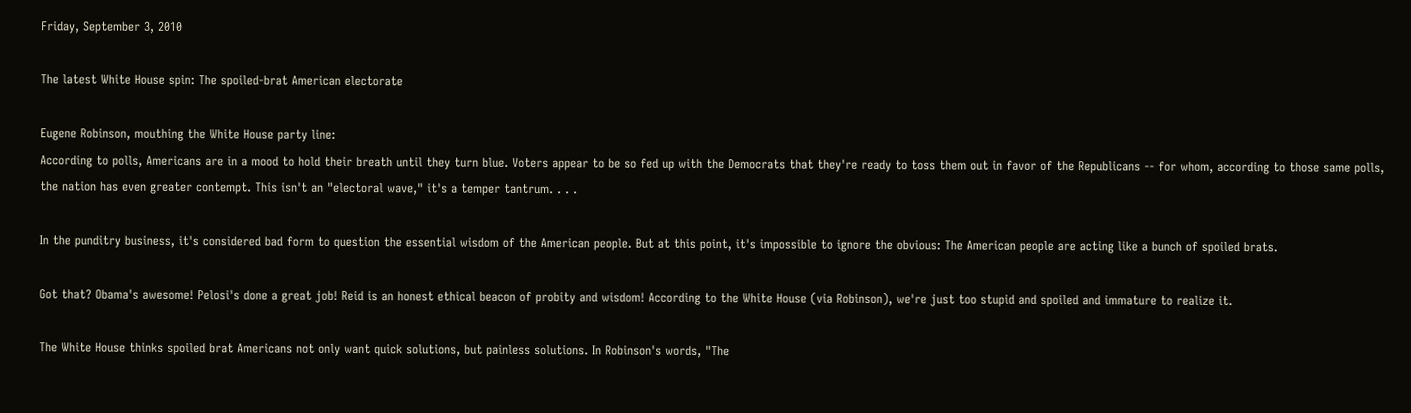Friday, September 3, 2010

The latest White House spin: The spoiled-brat American electorate

Eugene Robinson, mouthing the White House party line:
According to polls, Americans are in a mood to hold their breath until they turn blue. Voters appear to be so fed up with the Democrats that they're ready to toss them out in favor of the Republicans -- for whom, according to those same polls, the nation has even greater contempt. This isn't an "electoral wave," it's a temper tantrum. . . .

In the punditry business, it's considered bad form to question the essential wisdom of the American people. But at this point, it's impossible to ignore the obvious: The American people are acting like a bunch of spoiled brats.

Got that? Obama's awesome! Pelosi's done a great job! Reid is an honest ethical beacon of probity and wisdom! According to the White House (via Robinson), we're just too stupid and spoiled and immature to realize it.

The White House thinks spoiled brat Americans not only want quick solutions, but painless solutions. In Robinson's words, "The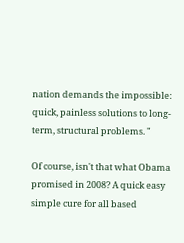nation demands the impossible: quick, painless solutions to long-term, structural problems. "

Of course, isn't that what Obama promised in 2008? A quick easy simple cure for all based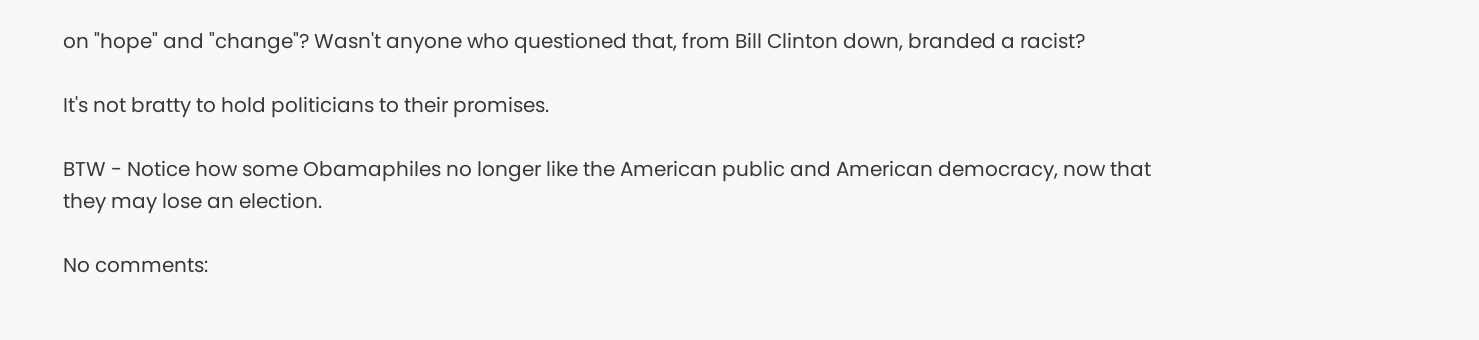on "hope" and "change"? Wasn't anyone who questioned that, from Bill Clinton down, branded a racist?

It's not bratty to hold politicians to their promises.

BTW - Notice how some Obamaphiles no longer like the American public and American democracy, now that they may lose an election.

No comments: